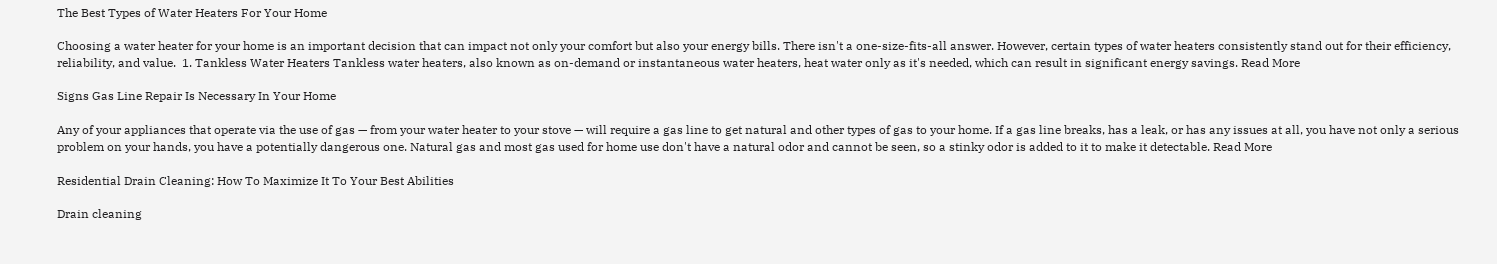The Best Types of Water Heaters For Your Home

Choosing a water heater for your home is an important decision that can impact not only your comfort but also your energy bills. There isn't a one-size-fits-all answer. However, certain types of water heaters consistently stand out for their efficiency, reliability, and value.  1. Tankless Water Heaters Tankless water heaters, also known as on-demand or instantaneous water heaters, heat water only as it's needed, which can result in significant energy savings. Read More

Signs Gas Line Repair Is Necessary In Your Home

Any of your appliances that operate via the use of gas — from your water heater to your stove — will require a gas line to get natural and other types of gas to your home. If a gas line breaks, has a leak, or has any issues at all, you have not only a serious problem on your hands, you have a potentially dangerous one. Natural gas and most gas used for home use don't have a natural odor and cannot be seen, so a stinky odor is added to it to make it detectable. Read More

Residential Drain Cleaning: How To Maximize It To Your Best Abilities

Drain cleaning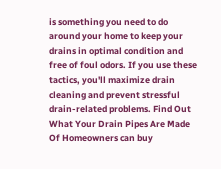is something you need to do around your home to keep your drains in optimal condition and free of foul odors. If you use these tactics, you'll maximize drain cleaning and prevent stressful drain-related problems. Find Out What Your Drain Pipes Are Made Of Homeowners can buy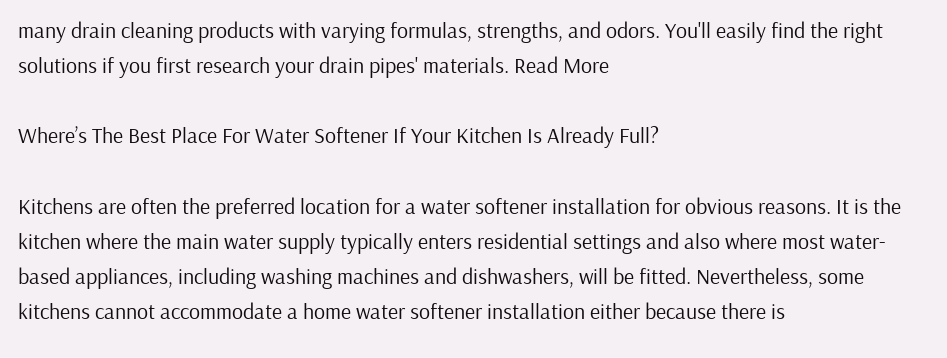many drain cleaning products with varying formulas, strengths, and odors. You'll easily find the right solutions if you first research your drain pipes' materials. Read More

Where’s The Best Place For Water Softener If Your Kitchen Is Already Full?

Kitchens are often the preferred location for a water softener installation for obvious reasons. It is the kitchen where the main water supply typically enters residential settings and also where most water-based appliances, including washing machines and dishwashers, will be fitted. Nevertheless, some kitchens cannot accommodate a home water softener installation either because there is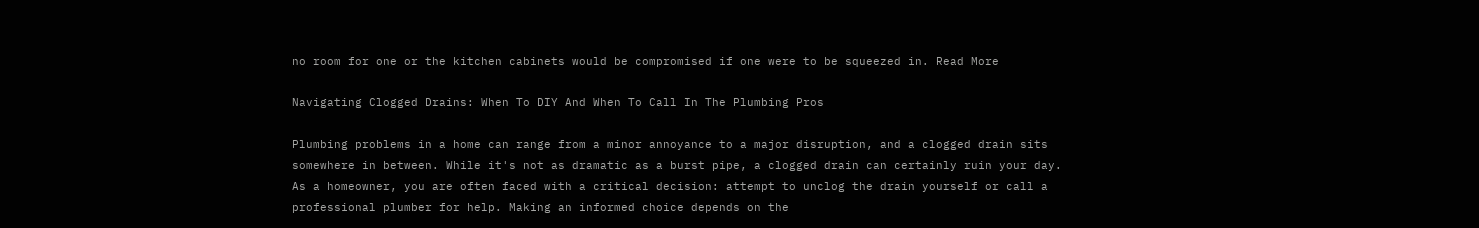no room for one or the kitchen cabinets would be compromised if one were to be squeezed in. Read More

Navigating Clogged Drains: When To DIY And When To Call In The Plumbing Pros

Plumbing problems in a home can range from a minor annoyance to a major disruption, and a clogged drain sits somewhere in between. While it's not as dramatic as a burst pipe, a clogged drain can certainly ruin your day. As a homeowner, you are often faced with a critical decision: attempt to unclog the drain yourself or call a professional plumber for help. Making an informed choice depends on the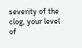severity of the clog, your level of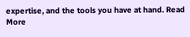expertise, and the tools you have at hand. Read More